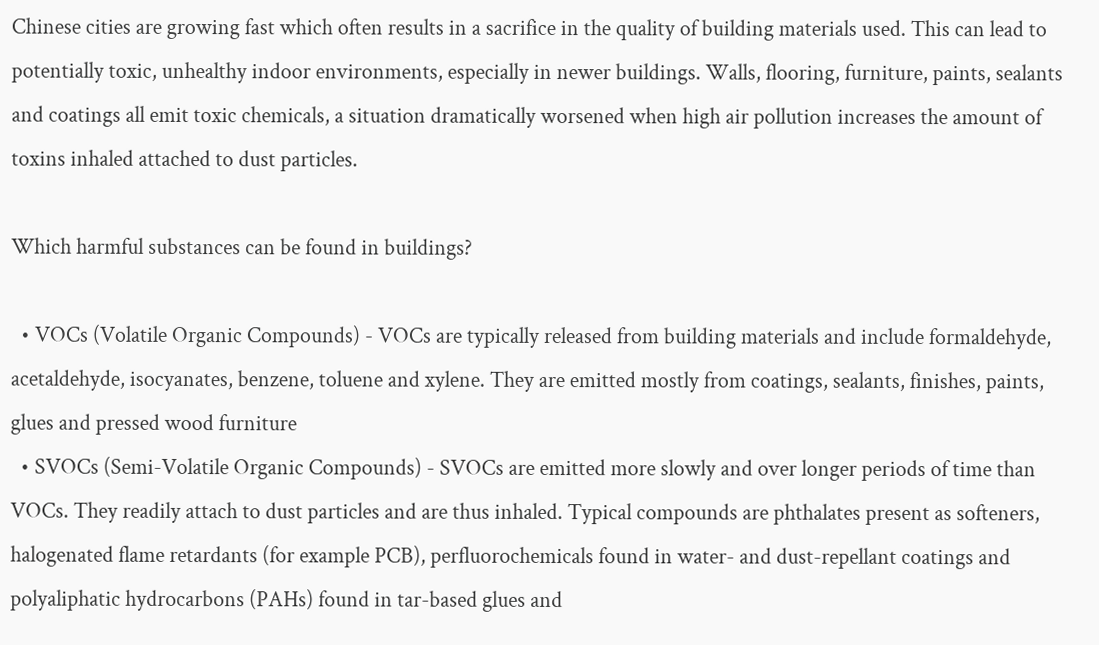Chinese cities are growing fast which often results in a sacrifice in the quality of building materials used. This can lead to potentially toxic, unhealthy indoor environments, especially in newer buildings. Walls, flooring, furniture, paints, sealants and coatings all emit toxic chemicals, a situation dramatically worsened when high air pollution increases the amount of toxins inhaled attached to dust particles.

Which harmful substances can be found in buildings?

  • VOCs (Volatile Organic Compounds) - VOCs are typically released from building materials and include formaldehyde, acetaldehyde, isocyanates, benzene, toluene and xylene. They are emitted mostly from coatings, sealants, finishes, paints, glues and pressed wood furniture
  • SVOCs (Semi-Volatile Organic Compounds) - SVOCs are emitted more slowly and over longer periods of time than VOCs. They readily attach to dust particles and are thus inhaled. Typical compounds are phthalates present as softeners, halogenated flame retardants (for example PCB), perfluorochemicals found in water- and dust-repellant coatings and polyaliphatic hydrocarbons (PAHs) found in tar-based glues and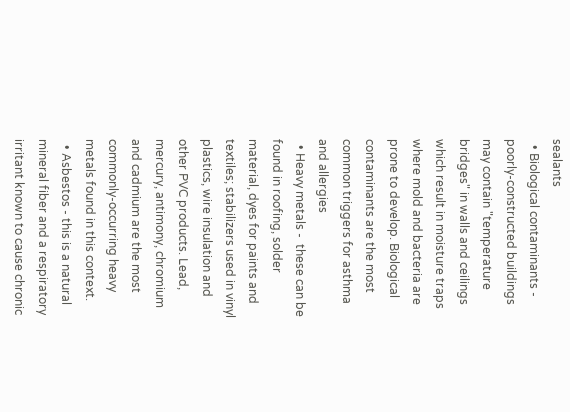sealants
  • Biological contaminants - poorly-constructed buildings may contain "temperature bridges" in walls and ceilings which result in moisture traps where mold and bacteria are prone to develop. Biological contaminants are the most common triggers for asthma and allergies
  • Heavy metals -  these can be found in roofing, solder material, dyes for paints and textiles; stabilizers used in vinyl plastics, wire insulation and other PVC products. Lead, mercury, antimony, chromium and cadmium are the most commonly-occurring heavy metals found in this context.
  • Asbestos - this is a natural mineral fiber and a respiratory irritant known to cause chronic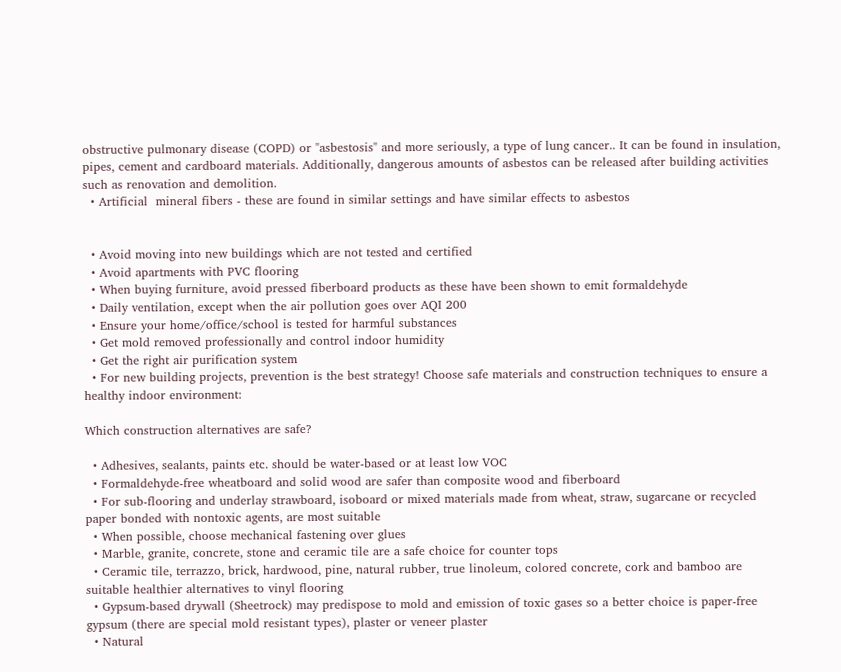obstructive pulmonary disease (COPD) or "asbestosis" and more seriously, a type of lung cancer.. It can be found in insulation, pipes, cement and cardboard materials. Additionally, dangerous amounts of asbestos can be released after building activities such as renovation and demolition.
  • Artificial  mineral fibers - these are found in similar settings and have similar effects to asbestos


  • Avoid moving into new buildings which are not tested and certified
  • Avoid apartments with PVC flooring
  • When buying furniture, avoid pressed fiberboard products as these have been shown to emit formaldehyde
  • Daily ventilation, except when the air pollution goes over AQI 200
  • Ensure your home/office/school is tested for harmful substances
  • Get mold removed professionally and control indoor humidity
  • Get the right air purification system
  • For new building projects, prevention is the best strategy! Choose safe materials and construction techniques to ensure a healthy indoor environment:

Which construction alternatives are safe?

  • Adhesives, sealants, paints etc. should be water-based or at least low VOC
  • Formaldehyde-free wheatboard and solid wood are safer than composite wood and fiberboard
  • For sub-flooring and underlay strawboard, isoboard or mixed materials made from wheat, straw, sugarcane or recycled paper bonded with nontoxic agents, are most suitable
  • When possible, choose mechanical fastening over glues
  • Marble, granite, concrete, stone and ceramic tile are a safe choice for counter tops
  • Ceramic tile, terrazzo, brick, hardwood, pine, natural rubber, true linoleum, colored concrete, cork and bamboo are suitable healthier alternatives to vinyl flooring
  • Gypsum-based drywall (Sheetrock) may predispose to mold and emission of toxic gases so a better choice is paper-free gypsum (there are special mold resistant types), plaster or veneer plaster
  • Natural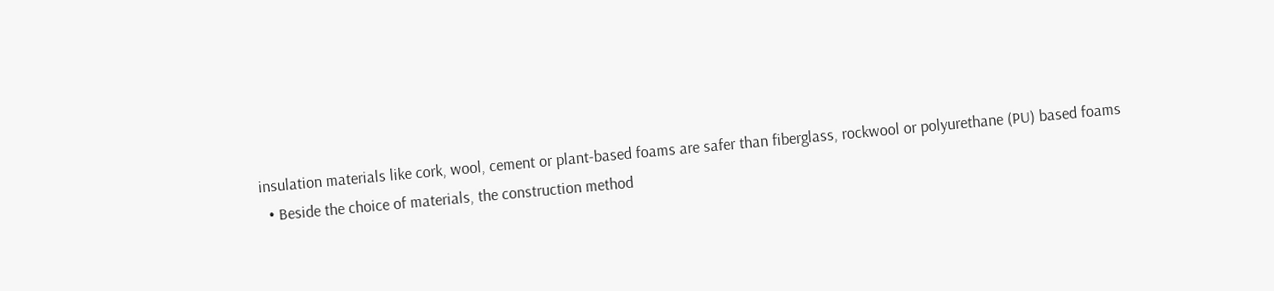insulation materials like cork, wool, cement or plant-based foams are safer than fiberglass, rockwool or polyurethane (PU) based foams
  • Beside the choice of materials, the construction method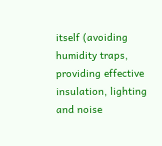itself (avoiding humidity traps, providing effective insulation, lighting and noise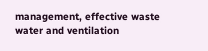management, effective waste water and ventilation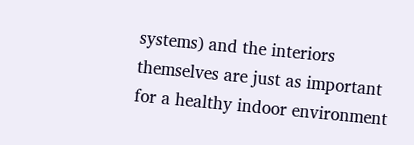systems) and the interiors themselves are just as important for a healthy indoor environment